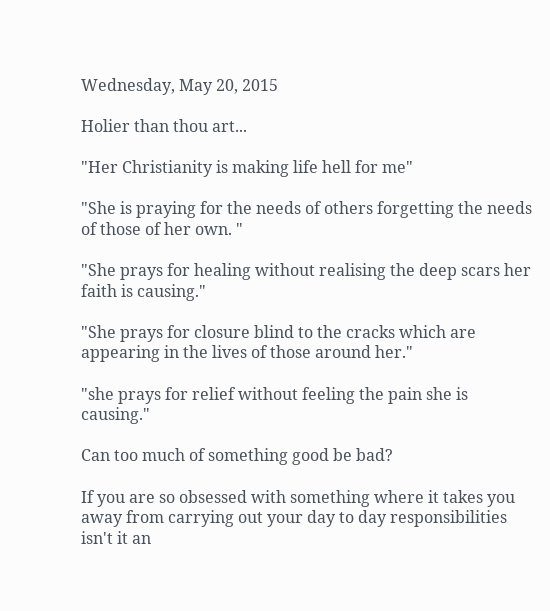Wednesday, May 20, 2015

Holier than thou art...

"Her Christianity is making life hell for me"

"She is praying for the needs of others forgetting the needs of those of her own. "

"She prays for healing without realising the deep scars her faith is causing."

"She prays for closure blind to the cracks which are appearing in the lives of those around her."

"she prays for relief without feeling the pain she is causing."

Can too much of something good be bad?

If you are so obsessed with something where it takes you away from carrying out your day to day responsibilities isn't it an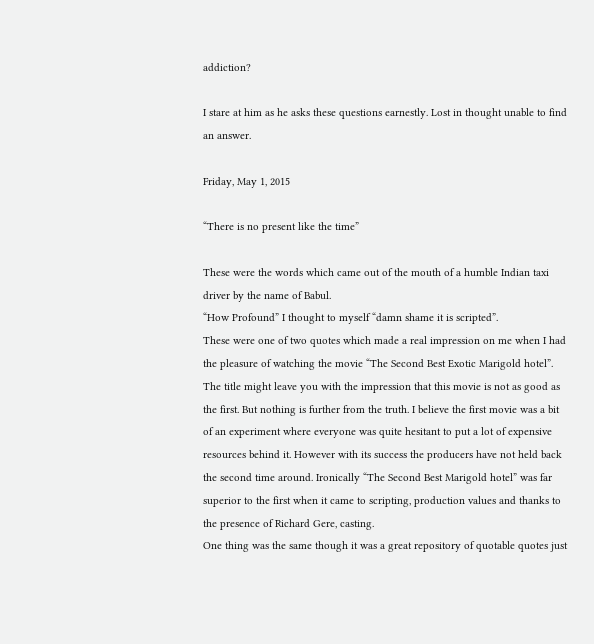addiction?

I stare at him as he asks these questions earnestly. Lost in thought unable to find an answer.

Friday, May 1, 2015

“There is no present like the time”

These were the words which came out of the mouth of a humble Indian taxi driver by the name of Babul.
“How Profound” I thought to myself “damn shame it is scripted”.
These were one of two quotes which made a real impression on me when I had the pleasure of watching the movie “The Second Best Exotic Marigold hotel”.
The title might leave you with the impression that this movie is not as good as the first. But nothing is further from the truth. I believe the first movie was a bit of an experiment where everyone was quite hesitant to put a lot of expensive resources behind it. However with its success the producers have not held back the second time around. Ironically “The Second Best Marigold hotel” was far superior to the first when it came to scripting, production values and thanks to the presence of Richard Gere, casting.
One thing was the same though it was a great repository of quotable quotes just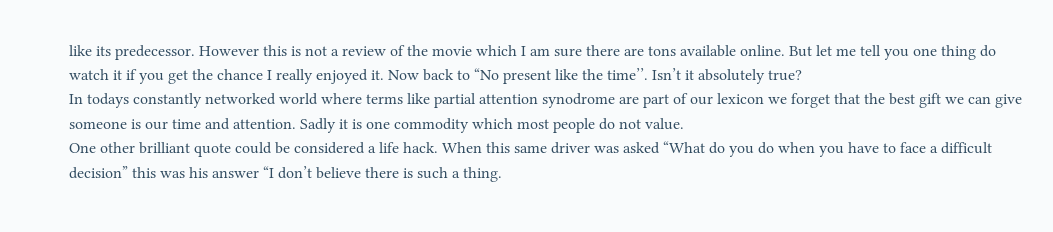like its predecessor. However this is not a review of the movie which I am sure there are tons available online. But let me tell you one thing do watch it if you get the chance I really enjoyed it. Now back to “No present like the time’’. Isn’t it absolutely true?
In todays constantly networked world where terms like partial attention synodrome are part of our lexicon we forget that the best gift we can give someone is our time and attention. Sadly it is one commodity which most people do not value.
One other brilliant quote could be considered a life hack. When this same driver was asked “What do you do when you have to face a difficult decision” this was his answer “I don’t believe there is such a thing.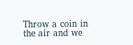Throw a coin in the air and we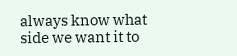always know what side we want it to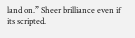land on.” Sheer brilliance even if its scripted.